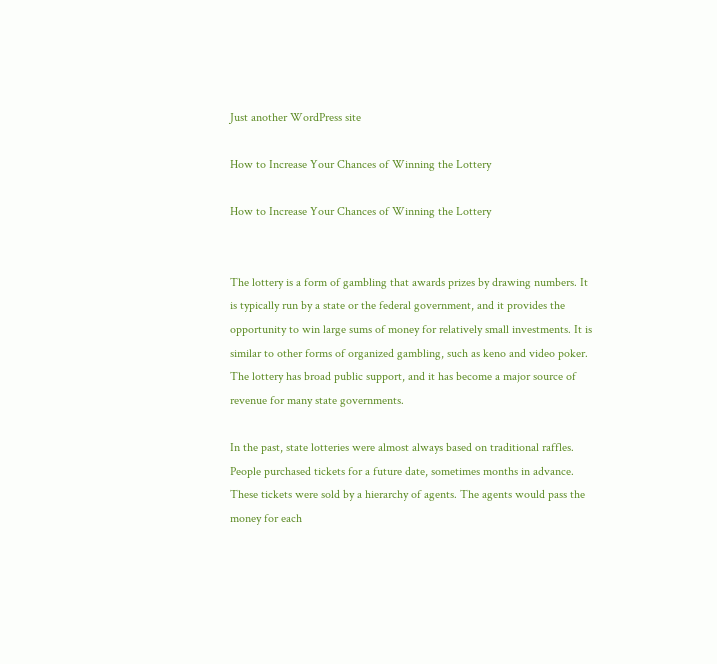Just another WordPress site

How to Increase Your Chances of Winning the Lottery

How to Increase Your Chances of Winning the Lottery


The lottery is a form of gambling that awards prizes by drawing numbers. It is typically run by a state or the federal government, and it provides the opportunity to win large sums of money for relatively small investments. It is similar to other forms of organized gambling, such as keno and video poker. The lottery has broad public support, and it has become a major source of revenue for many state governments.

In the past, state lotteries were almost always based on traditional raffles. People purchased tickets for a future date, sometimes months in advance. These tickets were sold by a hierarchy of agents. The agents would pass the money for each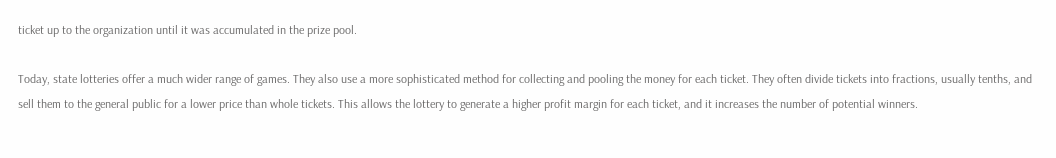ticket up to the organization until it was accumulated in the prize pool.

Today, state lotteries offer a much wider range of games. They also use a more sophisticated method for collecting and pooling the money for each ticket. They often divide tickets into fractions, usually tenths, and sell them to the general public for a lower price than whole tickets. This allows the lottery to generate a higher profit margin for each ticket, and it increases the number of potential winners.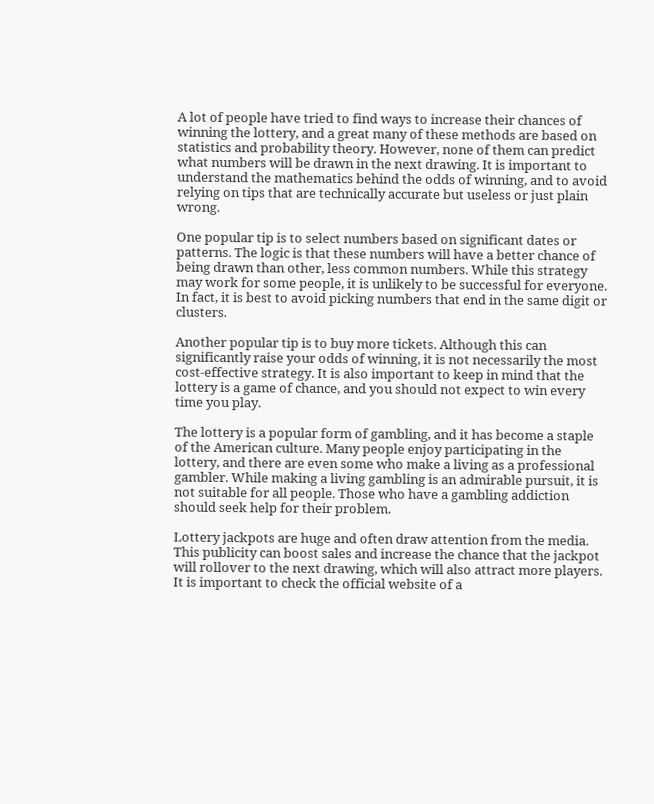A lot of people have tried to find ways to increase their chances of winning the lottery, and a great many of these methods are based on statistics and probability theory. However, none of them can predict what numbers will be drawn in the next drawing. It is important to understand the mathematics behind the odds of winning, and to avoid relying on tips that are technically accurate but useless or just plain wrong.

One popular tip is to select numbers based on significant dates or patterns. The logic is that these numbers will have a better chance of being drawn than other, less common numbers. While this strategy may work for some people, it is unlikely to be successful for everyone. In fact, it is best to avoid picking numbers that end in the same digit or clusters.

Another popular tip is to buy more tickets. Although this can significantly raise your odds of winning, it is not necessarily the most cost-effective strategy. It is also important to keep in mind that the lottery is a game of chance, and you should not expect to win every time you play.

The lottery is a popular form of gambling, and it has become a staple of the American culture. Many people enjoy participating in the lottery, and there are even some who make a living as a professional gambler. While making a living gambling is an admirable pursuit, it is not suitable for all people. Those who have a gambling addiction should seek help for their problem.

Lottery jackpots are huge and often draw attention from the media. This publicity can boost sales and increase the chance that the jackpot will rollover to the next drawing, which will also attract more players. It is important to check the official website of a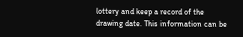lottery and keep a record of the drawing date. This information can be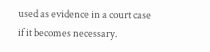used as evidence in a court case if it becomes necessary.